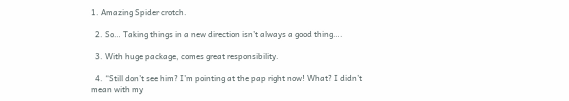1. Amazing Spider crotch.

  2. So… Taking things in a new direction isn’t always a good thing….

  3. With huge package, comes great responsibility.

  4. “Still don’t see him? I’m pointing at the pap right now! What? I didn’t mean with my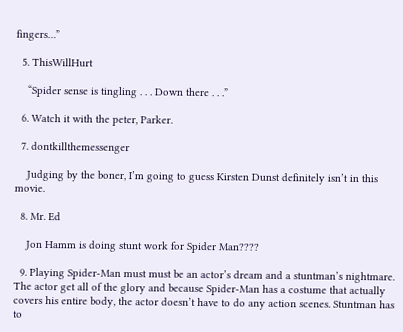fingers…”

  5. ThisWillHurt

    “Spider sense is tingling . . . Down there . . .”

  6. Watch it with the peter, Parker.

  7. dontkillthemessenger

    Judging by the boner, I’m going to guess Kirsten Dunst definitely isn’t in this movie.

  8. Mr. Ed

    Jon Hamm is doing stunt work for Spider Man????

  9. Playing Spider-Man must must be an actor’s dream and a stuntman’s nightmare. The actor get all of the glory and because Spider-Man has a costume that actually covers his entire body, the actor doesn’t have to do any action scenes. Stuntman has to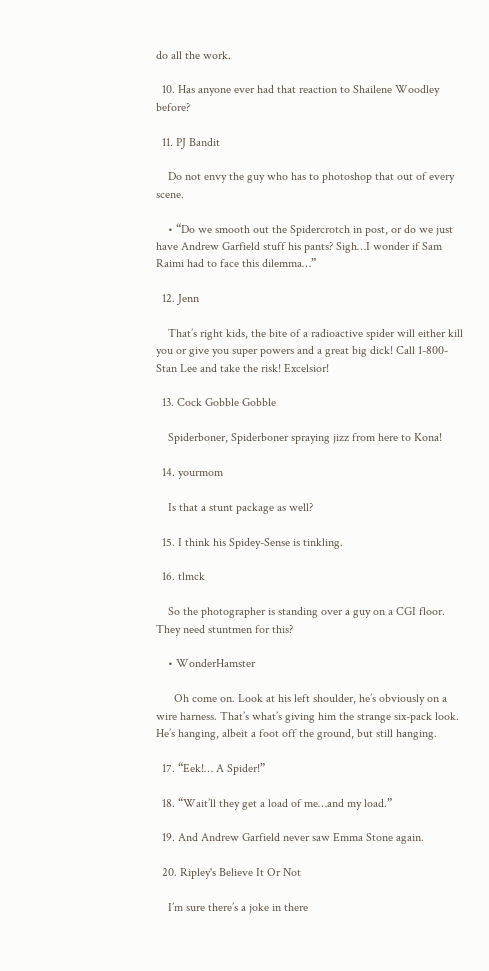do all the work.

  10. Has anyone ever had that reaction to Shailene Woodley before?

  11. PJ Bandit

    Do not envy the guy who has to photoshop that out of every scene.

    • “Do we smooth out the Spidercrotch in post, or do we just have Andrew Garfield stuff his pants? Sigh…I wonder if Sam Raimi had to face this dilemma…”

  12. Jenn

    That’s right kids, the bite of a radioactive spider will either kill you or give you super powers and a great big dick! Call 1-800-Stan Lee and take the risk! Excelsior!

  13. Cock Gobble Gobble

    Spiderboner, Spiderboner spraying jizz from here to Kona!

  14. yourmom

    Is that a stunt package as well?

  15. I think his Spidey-Sense is tinkling.

  16. tlmck

    So the photographer is standing over a guy on a CGI floor. They need stuntmen for this?

    • WonderHamster

      Oh come on. Look at his left shoulder, he’s obviously on a wire harness. That’s what’s giving him the strange six-pack look. He’s hanging, albeit a foot off the ground, but still hanging.

  17. “Eek!… A Spider!”

  18. “Wait’ll they get a load of me…and my load.”

  19. And Andrew Garfield never saw Emma Stone again.

  20. Ripley's Believe It Or Not

    I’m sure there’s a joke in there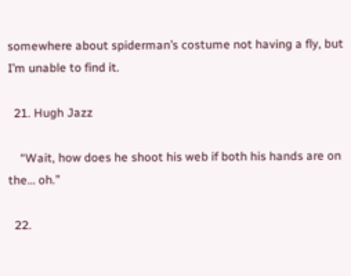somewhere about spiderman’s costume not having a fly, but I’m unable to find it.

  21. Hugh Jazz

    “Wait, how does he shoot his web if both his hands are on the… oh.”

  22.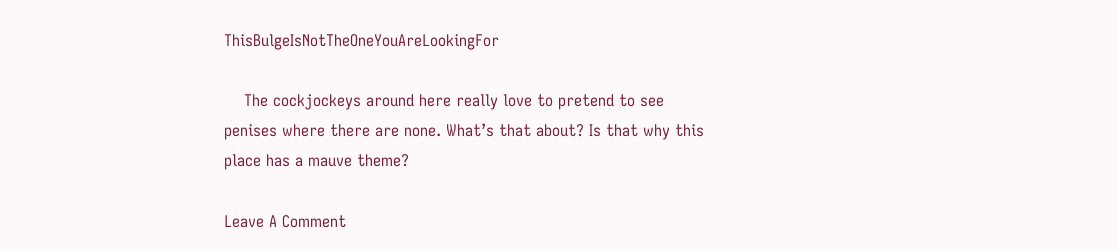ThisBulgeIsNotTheOneYouAreLookingFor

    The cockjockeys around here really love to pretend to see penises where there are none. What’s that about? Is that why this place has a mauve theme?

Leave A Comment